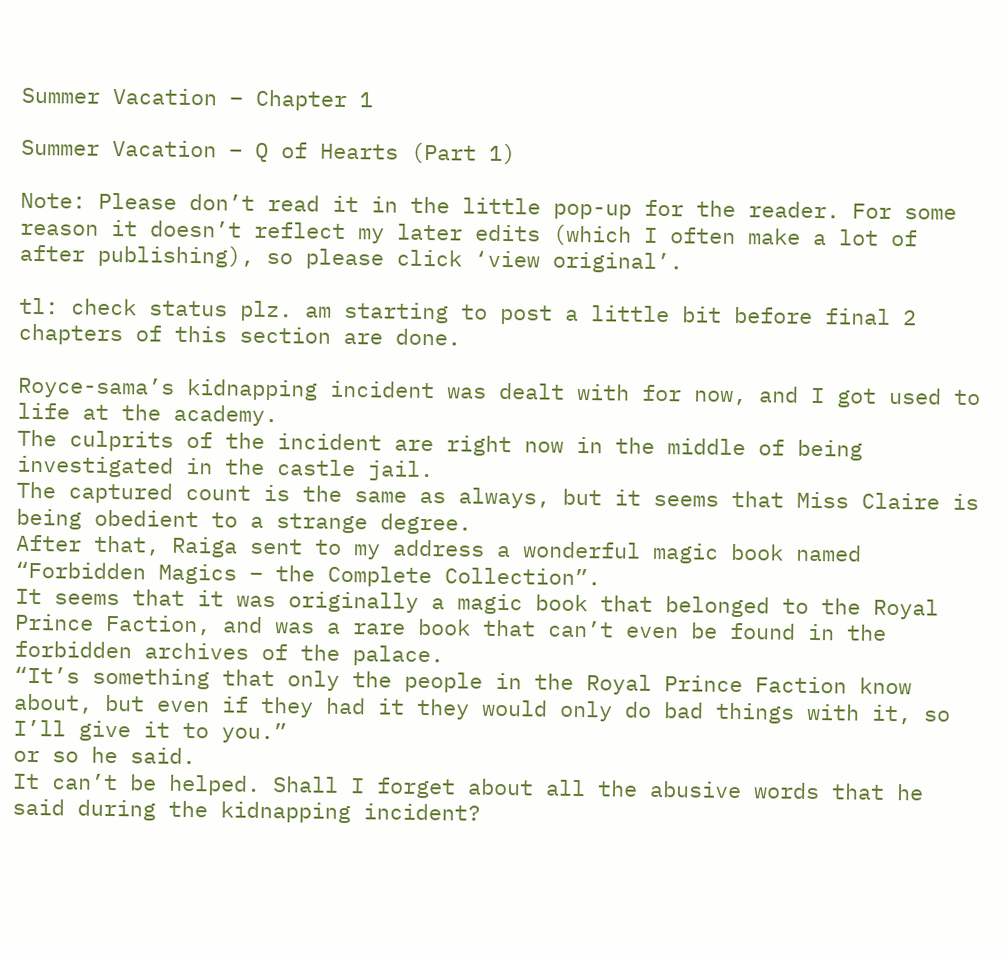Summer Vacation – Chapter 1

Summer Vacation – Q of Hearts (Part 1)

Note: Please don’t read it in the little pop-up for the reader. For some reason it doesn’t reflect my later edits (which I often make a lot of after publishing), so please click ‘view original’.

tl: check status plz. am starting to post a little bit before final 2 chapters of this section are done.

Royce-sama’s kidnapping incident was dealt with for now, and I got used to life at the academy.
The culprits of the incident are right now in the middle of being investigated in the castle jail.
The captured count is the same as always, but it seems that Miss Claire is being obedient to a strange degree.
After that, Raiga sent to my address a wonderful magic book named “Forbidden Magics – the Complete Collection”.
It seems that it was originally a magic book that belonged to the Royal Prince Faction, and was a rare book that can’t even be found in the forbidden archives of the palace.
“It’s something that only the people in the Royal Prince Faction know about, but even if they had it they would only do bad things with it, so I’ll give it to you.”
or so he said.
It can’t be helped. Shall I forget about all the abusive words that he said during the kidnapping incident?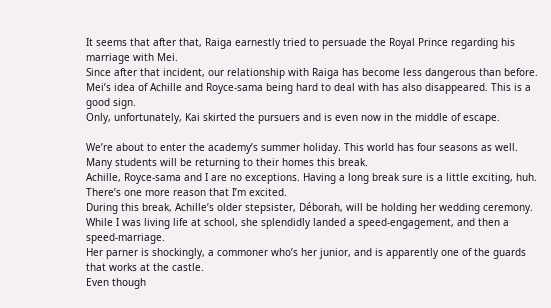It seems that after that, Raiga earnestly tried to persuade the Royal Prince regarding his marriage with Mei.
Since after that incident, our relationship with Raiga has become less dangerous than before. Mei’s idea of Achille and Royce-sama being hard to deal with has also disappeared. This is a good sign.
Only, unfortunately, Kai skirted the pursuers and is even now in the middle of escape.

We’re about to enter the academy’s summer holiday. This world has four seasons as well.
Many students will be returning to their homes this break.
Achille, Royce-sama and I are no exceptions. Having a long break sure is a little exciting, huh.
There’s one more reason that I’m excited.
During this break, Achille’s older stepsister, Déborah, will be holding her wedding ceremony.
While I was living life at school, she splendidly landed a speed-engagement, and then a speed-marriage.
Her parner is shockingly, a commoner who’s her junior, and is apparently one of the guards that works at the castle.
Even though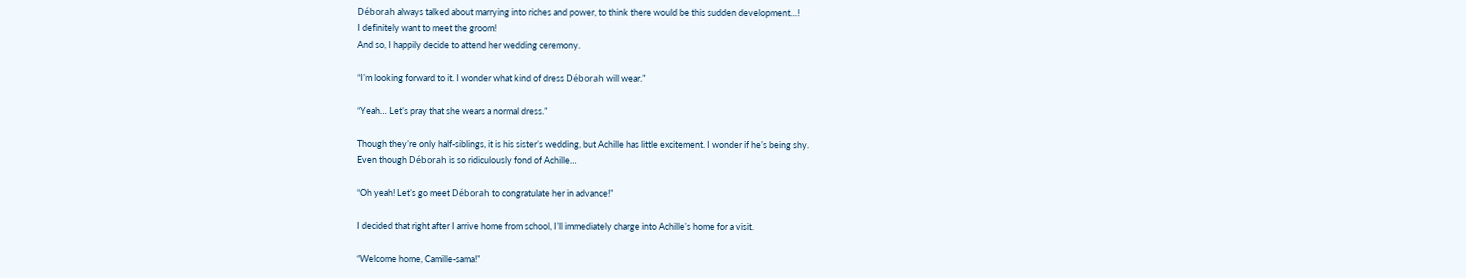Déborah always talked about marrying into riches and power, to think there would be this sudden development…!
I definitely want to meet the groom!
And so, I happily decide to attend her wedding ceremony.

“I’m looking forward to it. I wonder what kind of dress Déborah will wear.”

“Yeah… Let’s pray that she wears a normal dress.”

Though they’re only half-siblings, it is his sister’s wedding, but Achille has little excitement. I wonder if he’s being shy.
Even though Déborah is so ridiculously fond of Achille…

“Oh yeah! Let’s go meet Déborah to congratulate her in advance!”

I decided that right after I arrive home from school, I’ll immediately charge into Achille’s home for a visit.

“Welcome home, Camille-sama!”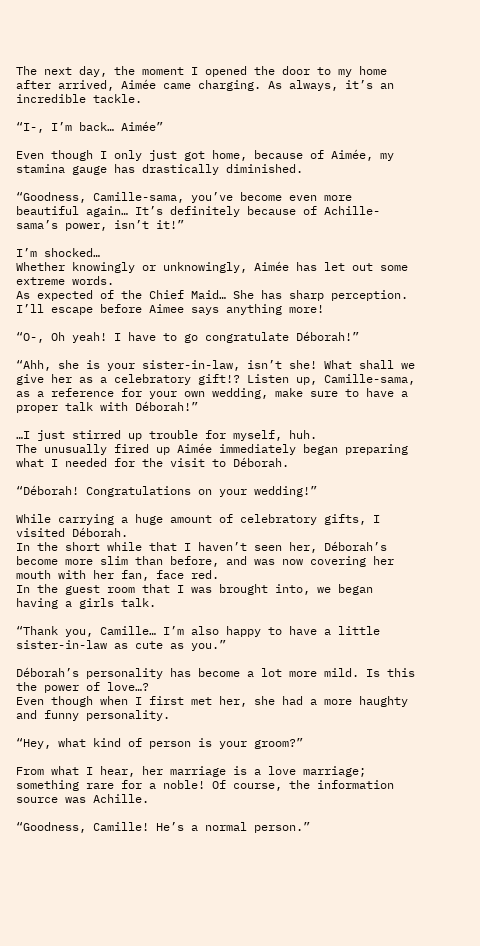The next day, the moment I opened the door to my home after arrived, Aimée came charging. As always, it’s an incredible tackle.

“I-, I’m back… Aimée”

Even though I only just got home, because of Aimée, my stamina gauge has drastically diminished.

“Goodness, Camille-sama, you’ve become even more beautiful again… It’s definitely because of Achille-sama’s power, isn’t it!”

I’m shocked…
Whether knowingly or unknowingly, Aimée has let out some extreme words.
As expected of the Chief Maid… She has sharp perception. I’ll escape before Aimee says anything more!

“O-, Oh yeah! I have to go congratulate Déborah!”

“Ahh, she is your sister-in-law, isn’t she! What shall we give her as a celebratory gift!? Listen up, Camille-sama, as a reference for your own wedding, make sure to have a proper talk with Déborah!”

…I just stirred up trouble for myself, huh.
The unusually fired up Aimée immediately began preparing what I needed for the visit to Déborah.

“Déborah! Congratulations on your wedding!”

While carrying a huge amount of celebratory gifts, I visited Déborah.
In the short while that I haven’t seen her, Déborah’s become more slim than before, and was now covering her mouth with her fan, face red.
In the guest room that I was brought into, we began having a girls talk.

“Thank you, Camille… I’m also happy to have a little sister-in-law as cute as you.”

Déborah’s personality has become a lot more mild. Is this the power of love…?
Even though when I first met her, she had a more haughty and funny personality.

“Hey, what kind of person is your groom?”

From what I hear, her marriage is a love marriage; something rare for a noble! Of course, the information source was Achille.

“Goodness, Camille! He’s a normal person.”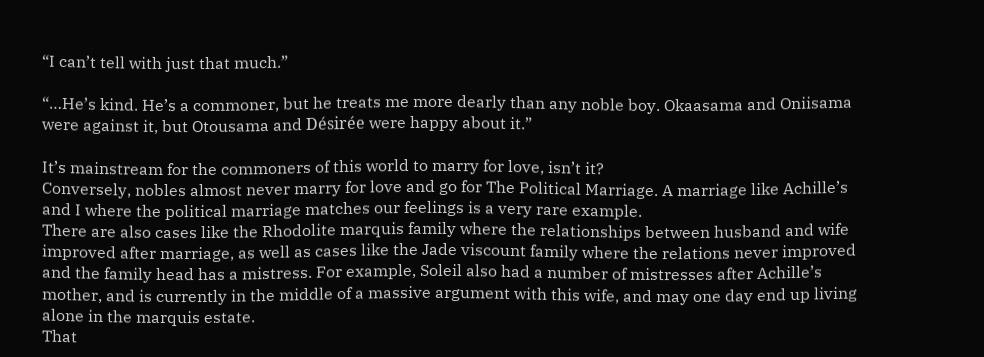“I can’t tell with just that much.”

“…He’s kind. He’s a commoner, but he treats me more dearly than any noble boy. Okaasama and Oniisama were against it, but Otousama and Désirée were happy about it.”

It’s mainstream for the commoners of this world to marry for love, isn’t it?
Conversely, nobles almost never marry for love and go for The Political Marriage. A marriage like Achille’s and I where the political marriage matches our feelings is a very rare example.
There are also cases like the Rhodolite marquis family where the relationships between husband and wife improved after marriage, as well as cases like the Jade viscount family where the relations never improved and the family head has a mistress. For example, Soleil also had a number of mistresses after Achille’s mother, and is currently in the middle of a massive argument with this wife, and may one day end up living alone in the marquis estate.
That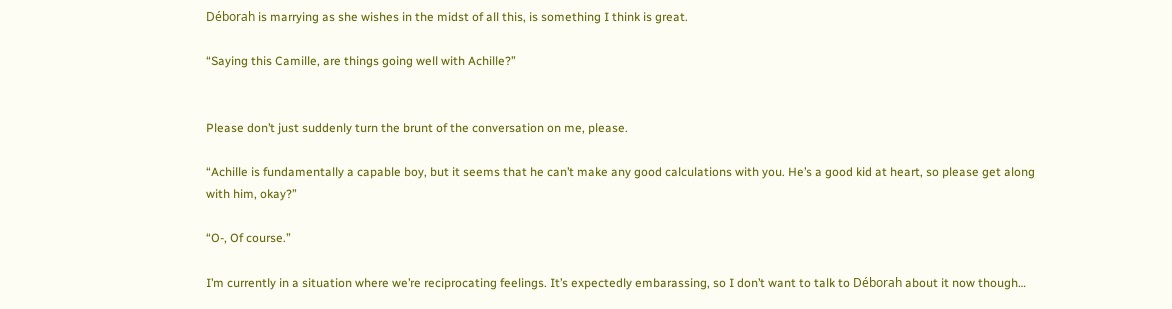Déborah is marrying as she wishes in the midst of all this, is something I think is great.

“Saying this Camille, are things going well with Achille?”


Please don’t just suddenly turn the brunt of the conversation on me, please.

“Achille is fundamentally a capable boy, but it seems that he can’t make any good calculations with you. He’s a good kid at heart, so please get along with him, okay?”

“O-, Of course.”

I’m currently in a situation where we’re reciprocating feelings. It’s expectedly embarassing, so I don’t want to talk to Déborah about it now though…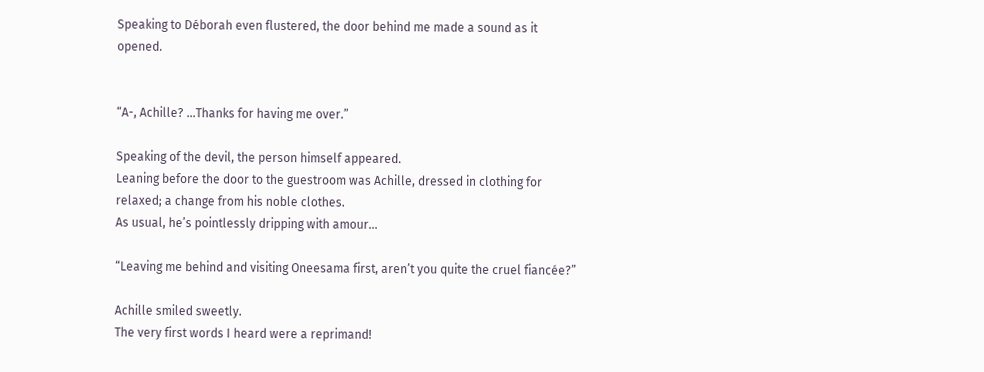Speaking to Déborah even flustered, the door behind me made a sound as it opened.


“A-, Achille? …Thanks for having me over.”

Speaking of the devil, the person himself appeared.
Leaning before the door to the guestroom was Achille, dressed in clothing for relaxed; a change from his noble clothes.
As usual, he’s pointlessly dripping with amour…

“Leaving me behind and visiting Oneesama first, aren’t you quite the cruel fiancée?”

Achille smiled sweetly.
The very first words I heard were a reprimand!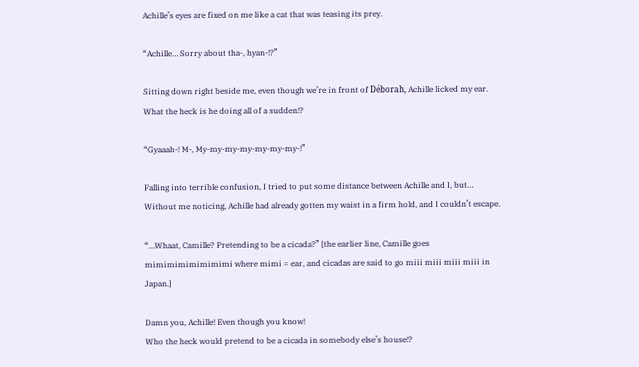Achille’s eyes are fixed on me like a cat that was teasing its prey.

“Achille… Sorry about tha-, hyan-!?”

Sitting down right beside me, even though we’re in front of Déborah, Achille licked my ear.
What the heck is he doing all of a sudden!?

“Gyaaah-! M-, My-my-my-my-my-my-my-!”

Falling into terrible confusion, I tried to put some distance between Achille and I, but…
Without me noticing, Achille had already gotten my waist in a firm hold, and I couldn’t escape.

“…Whaat, Camille? Pretending to be a cicada?” [the earlier line, Camille goes mimimimimimimimi where mimi = ear, and cicadas are said to go miii miii miii miii in Japan.]

Damn you, Achille! Even though you know!
Who the heck would pretend to be a cicada in somebody else’s house!?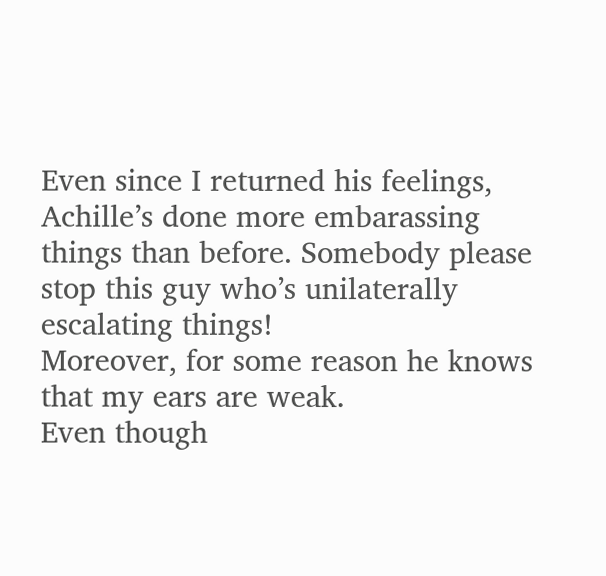Even since I returned his feelings, Achille’s done more embarassing things than before. Somebody please stop this guy who’s unilaterally escalating things!
Moreover, for some reason he knows that my ears are weak.
Even though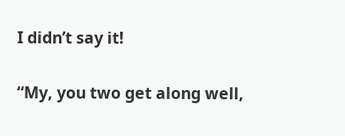I didn’t say it!

“My, you two get along well,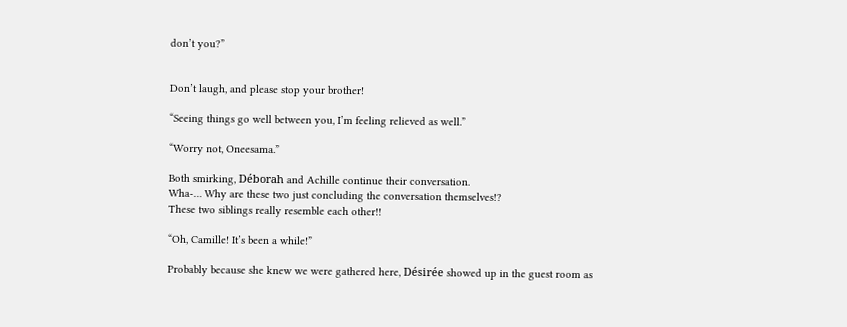don’t you?”


Don’t laugh, and please stop your brother!

“Seeing things go well between you, I’m feeling relieved as well.”

“Worry not, Oneesama.”

Both smirking, Déborah and Achille continue their conversation.
Wha-… Why are these two just concluding the conversation themselves!?
These two siblings really resemble each other!!

“Oh, Camille! It’s been a while!”

Probably because she knew we were gathered here, Désirée showed up in the guest room as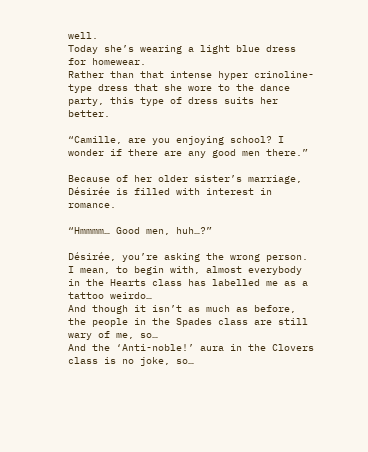well.
Today she’s wearing a light blue dress for homewear.
Rather than that intense hyper crinoline-type dress that she wore to the dance party, this type of dress suits her better.

“Camille, are you enjoying school? I wonder if there are any good men there.”

Because of her older sister’s marriage, Désirée is filled with interest in romance.

“Hmmmm… Good men, huh…?”

Désirée, you’re asking the wrong person.
I mean, to begin with, almost everybody in the Hearts class has labelled me as a tattoo weirdo…
And though it isn’t as much as before, the people in the Spades class are still wary of me, so…
And the ‘Anti-noble!’ aura in the Clovers class is no joke, so…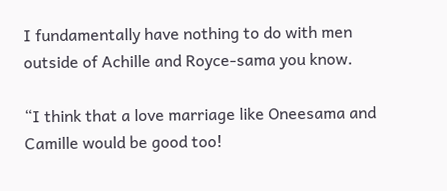I fundamentally have nothing to do with men outside of Achille and Royce-sama you know.

“I think that a love marriage like Oneesama and Camille would be good too!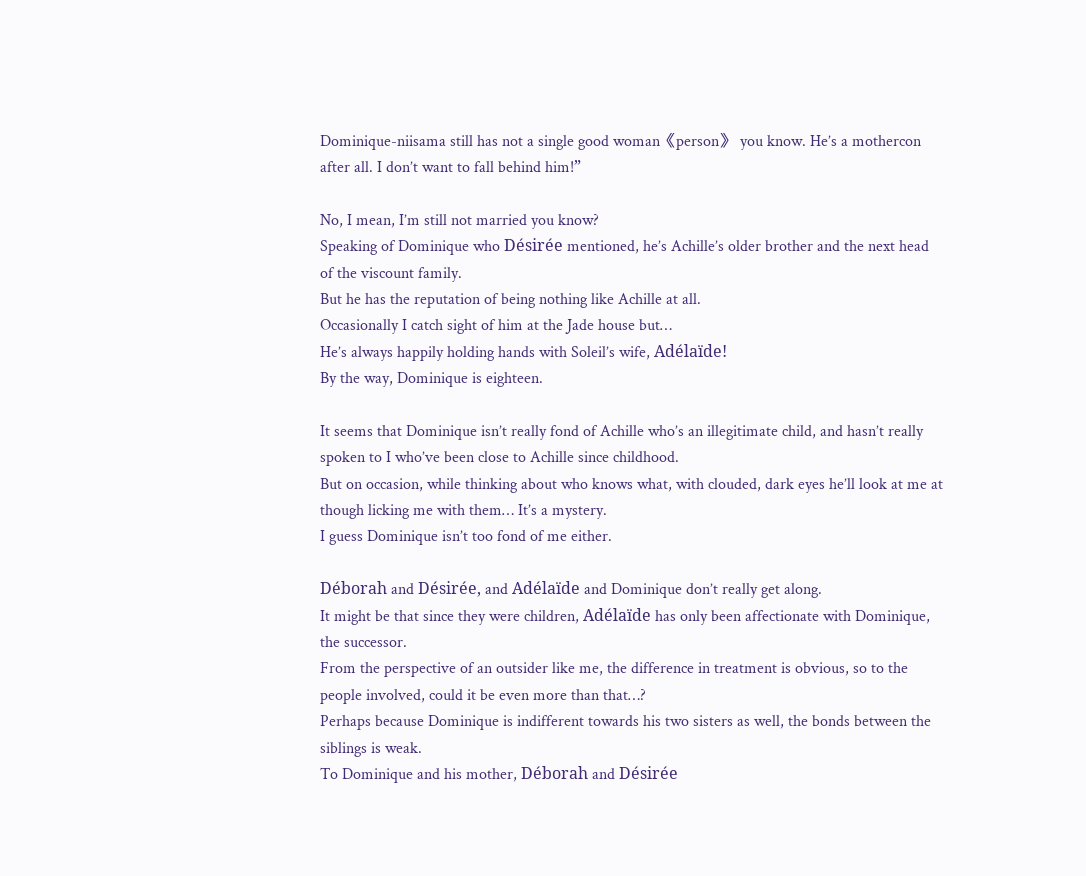Dominique-niisama still has not a single good woman《person》 you know. He’s a mothercon after all. I don’t want to fall behind him!”

No, I mean, I’m still not married you know?
Speaking of Dominique who Désirée mentioned, he’s Achille’s older brother and the next head of the viscount family.
But he has the reputation of being nothing like Achille at all.
Occasionally I catch sight of him at the Jade house but…
He’s always happily holding hands with Soleil’s wife, Adélaïde!
By the way, Dominique is eighteen.

It seems that Dominique isn’t really fond of Achille who’s an illegitimate child, and hasn’t really spoken to I who’ve been close to Achille since childhood.
But on occasion, while thinking about who knows what, with clouded, dark eyes he’ll look at me at though licking me with them… It’s a mystery.
I guess Dominique isn’t too fond of me either.

Déborah and Désirée, and Adélaïde and Dominique don’t really get along.
It might be that since they were children, Adélaïde has only been affectionate with Dominique, the successor.
From the perspective of an outsider like me, the difference in treatment is obvious, so to the people involved, could it be even more than that…?
Perhaps because Dominique is indifferent towards his two sisters as well, the bonds between the siblings is weak.
To Dominique and his mother, Déborah and Désirée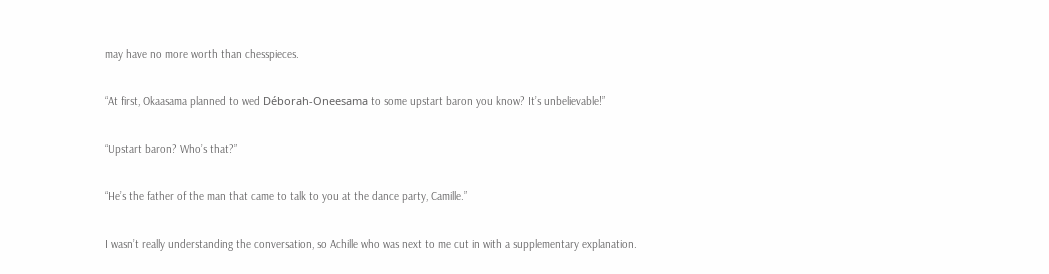may have no more worth than chesspieces.

“At first, Okaasama planned to wed Déborah-Oneesama to some upstart baron you know? It’s unbelievable!”

“Upstart baron? Who’s that?”

“He’s the father of the man that came to talk to you at the dance party, Camille.”

I wasn’t really understanding the conversation, so Achille who was next to me cut in with a supplementary explanation.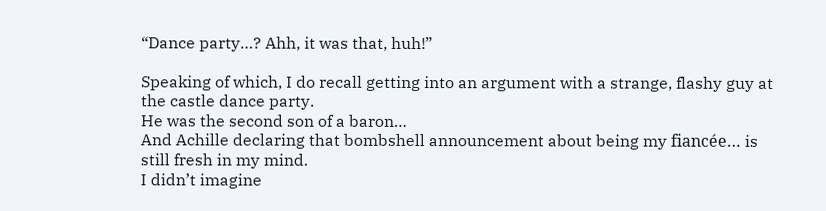“Dance party…? Ahh, it was that, huh!”

Speaking of which, I do recall getting into an argument with a strange, flashy guy at the castle dance party.
He was the second son of a baron…
And Achille declaring that bombshell announcement about being my fiancée… is still fresh in my mind.
I didn’t imagine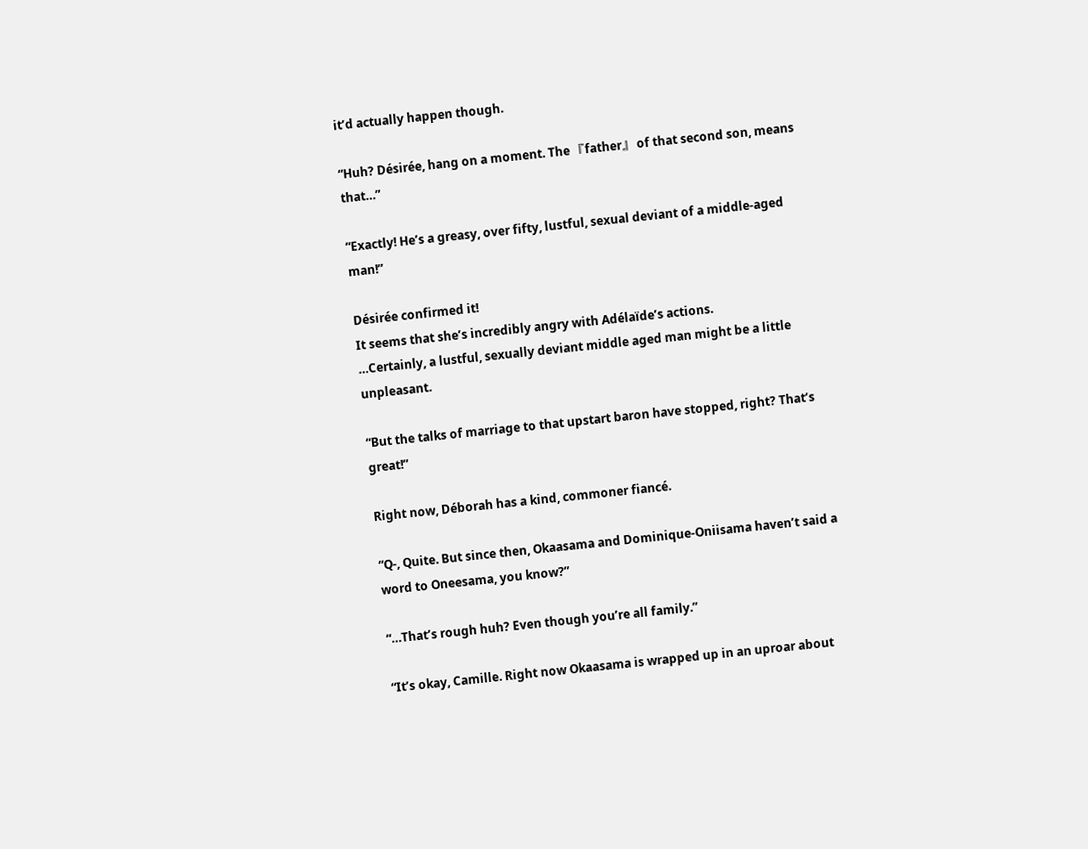it’d actually happen though.

“Huh? Désirée, hang on a moment. The 『father』 of that second son, means that…”

“Exactly! He’s a greasy, over fifty, lustful, sexual deviant of a middle-aged man!”

Désirée confirmed it!
It seems that she’s incredibly angry with Adélaïde’s actions.
…Certainly, a lustful, sexually deviant middle aged man might be a little unpleasant.

“But the talks of marriage to that upstart baron have stopped, right? That’s great!”

Right now, Déborah has a kind, commoner fiancé.

“Q-, Quite. But since then, Okaasama and Dominique-Oniisama haven’t said a word to Oneesama, you know?”

“…That’s rough huh? Even though you’re all family.”

“It’s okay, Camille. Right now Okaasama is wrapped up in an uproar about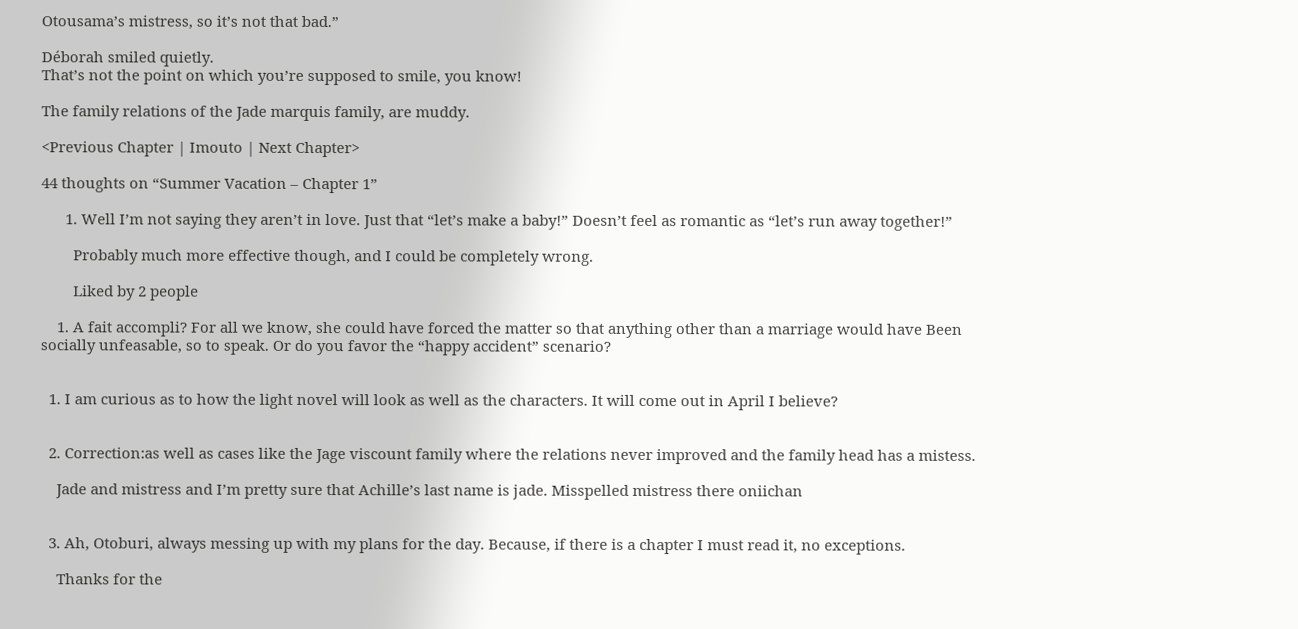Otousama’s mistress, so it’s not that bad.”

Déborah smiled quietly.
That’s not the point on which you’re supposed to smile, you know!

The family relations of the Jade marquis family, are muddy.

<Previous Chapter | Imouto | Next Chapter>

44 thoughts on “Summer Vacation – Chapter 1”

      1. Well I’m not saying they aren’t in love. Just that “let’s make a baby!” Doesn’t feel as romantic as “let’s run away together!”

        Probably much more effective though, and I could be completely wrong.

        Liked by 2 people

    1. A fait accompli? For all we know, she could have forced the matter so that anything other than a marriage would have Been socially unfeasable, so to speak. Or do you favor the “happy accident” scenario?


  1. I am curious as to how the light novel will look as well as the characters. It will come out in April I believe?


  2. Correction:as well as cases like the Jage viscount family where the relations never improved and the family head has a mistess.

    Jade and mistress and I’m pretty sure that Achille’s last name is jade. Misspelled mistress there oniichan


  3. Ah, Otoburi, always messing up with my plans for the day. Because, if there is a chapter I must read it, no exceptions.

    Thanks for the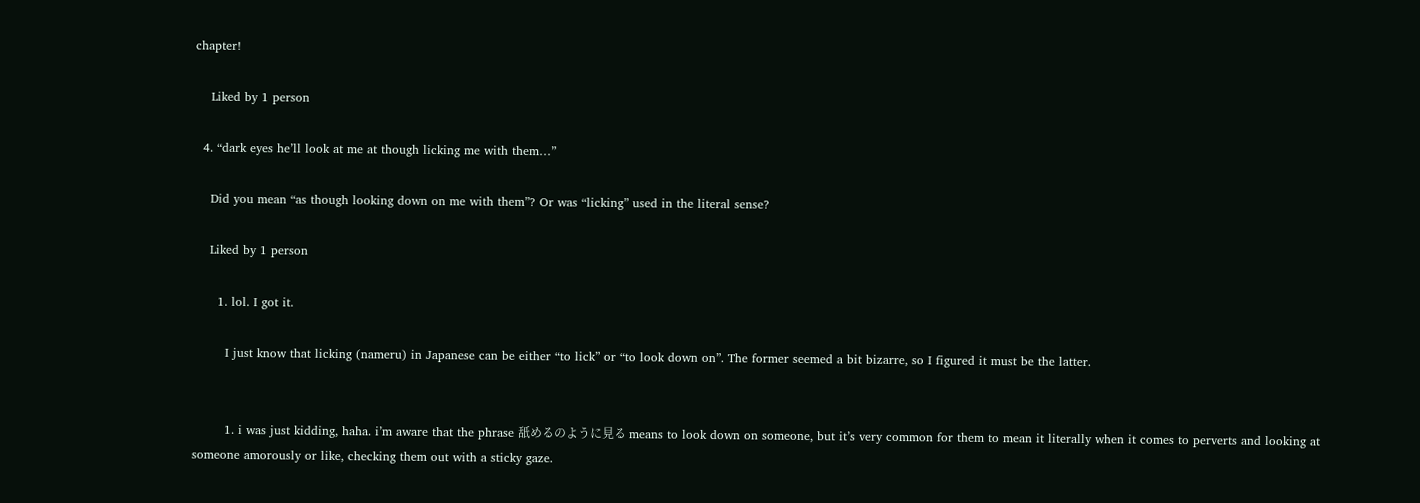chapter!

    Liked by 1 person

  4. “dark eyes he’ll look at me at though licking me with them…”

    Did you mean “as though looking down on me with them”? Or was “licking” used in the literal sense?

    Liked by 1 person

      1. lol. I got it.

        I just know that licking (nameru) in Japanese can be either “to lick” or “to look down on”. The former seemed a bit bizarre, so I figured it must be the latter.


        1. i was just kidding, haha. i’m aware that the phrase 舐めるのように見る means to look down on someone, but it’s very common for them to mean it literally when it comes to perverts and looking at someone amorously or like, checking them out with a sticky gaze.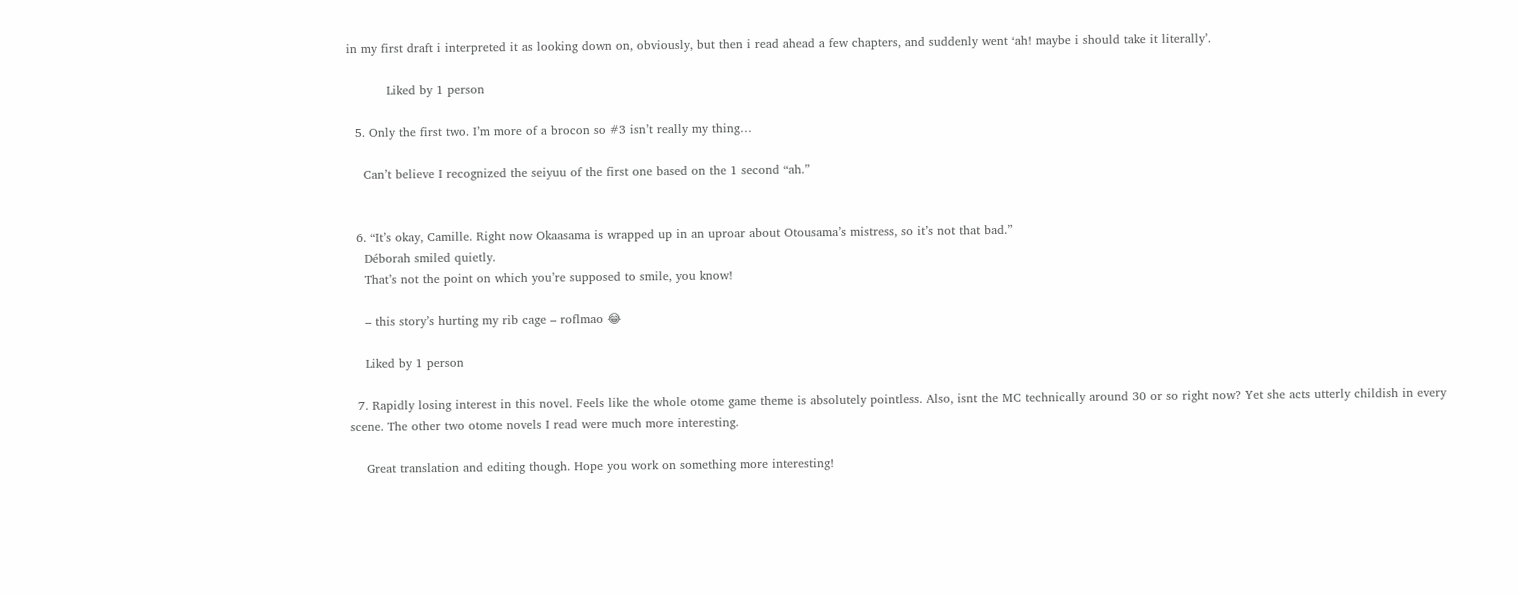in my first draft i interpreted it as looking down on, obviously, but then i read ahead a few chapters, and suddenly went ‘ah! maybe i should take it literally’.

          Liked by 1 person

  5. Only the first two. I’m more of a brocon so #3 isn’t really my thing…

    Can’t believe I recognized the seiyuu of the first one based on the 1 second “ah.”


  6. “It’s okay, Camille. Right now Okaasama is wrapped up in an uproar about Otousama’s mistress, so it’s not that bad.”
    Déborah smiled quietly.
    That’s not the point on which you’re supposed to smile, you know!

    – this story’s hurting my rib cage – roflmao 😂

    Liked by 1 person

  7. Rapidly losing interest in this novel. Feels like the whole otome game theme is absolutely pointless. Also, isnt the MC technically around 30 or so right now? Yet she acts utterly childish in every scene. The other two otome novels I read were much more interesting.

    Great translation and editing though. Hope you work on something more interesting!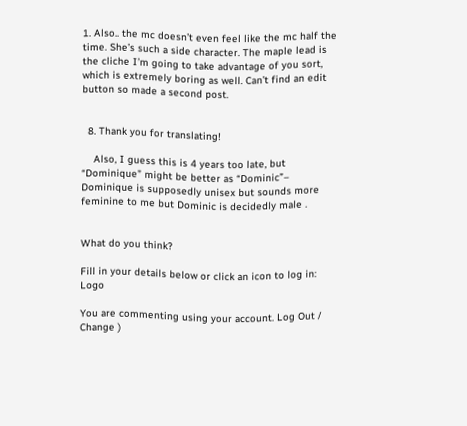1. Also.. the mc doesn’t even feel like the mc half the time. She’s such a side character. The maple lead is the cliche I’m going to take advantage of you sort, which is extremely boring as well. Can’t find an edit button so made a second post.


  8. Thank you for translating!

    Also, I guess this is 4 years too late, but “Dominique” might be better as “Dominic”– Dominique is supposedly unisex but sounds more feminine to me but Dominic is decidedly male .


What do you think?

Fill in your details below or click an icon to log in: Logo

You are commenting using your account. Log Out /  Change )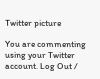Twitter picture

You are commenting using your Twitter account. Log Out /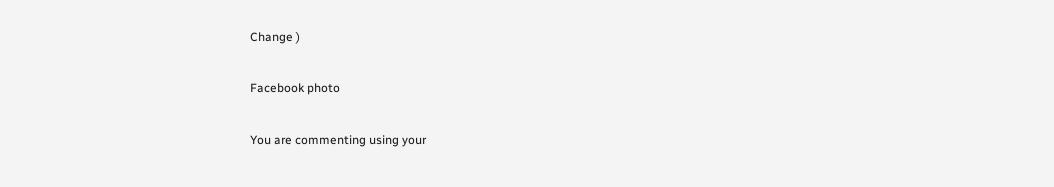Change )

Facebook photo

You are commenting using your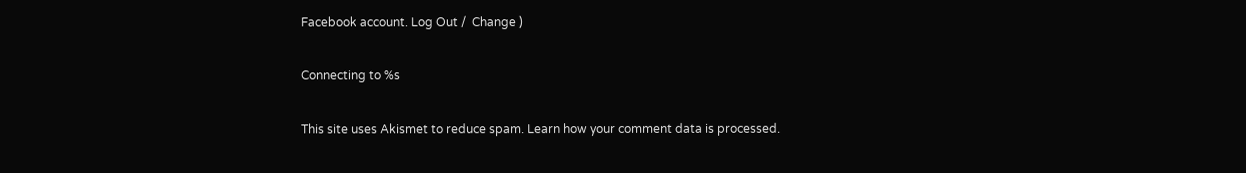Facebook account. Log Out /  Change )

Connecting to %s

This site uses Akismet to reduce spam. Learn how your comment data is processed.